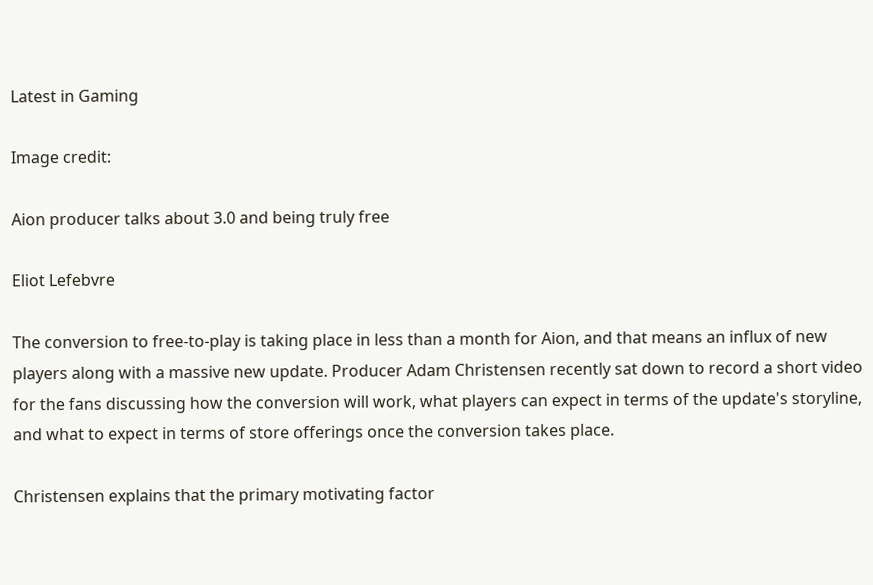Latest in Gaming

Image credit:

Aion producer talks about 3.0 and being truly free

Eliot Lefebvre

The conversion to free-to-play is taking place in less than a month for Aion, and that means an influx of new players along with a massive new update. Producer Adam Christensen recently sat down to record a short video for the fans discussing how the conversion will work, what players can expect in terms of the update's storyline, and what to expect in terms of store offerings once the conversion takes place.

Christensen explains that the primary motivating factor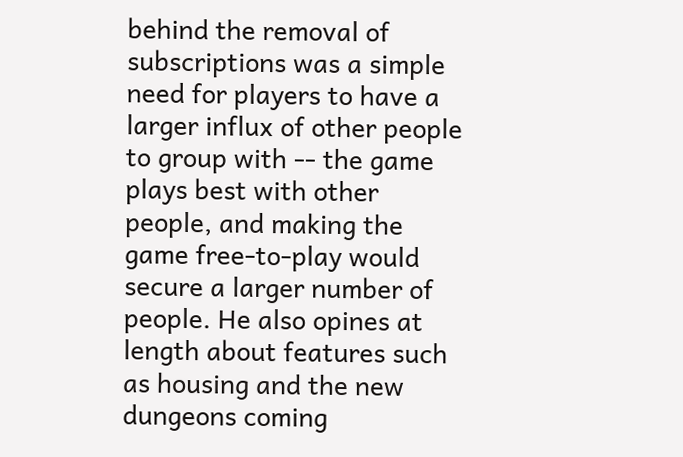behind the removal of subscriptions was a simple need for players to have a larger influx of other people to group with -- the game plays best with other people, and making the game free-to-play would secure a larger number of people. He also opines at length about features such as housing and the new dungeons coming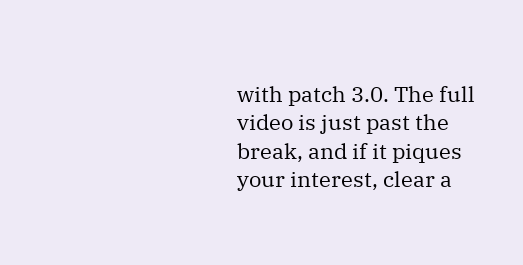with patch 3.0. The full video is just past the break, and if it piques your interest, clear a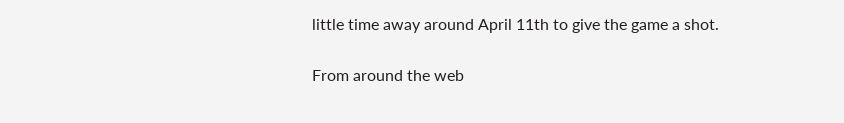little time away around April 11th to give the game a shot.

From around the web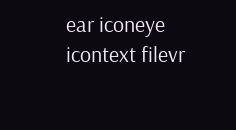ear iconeye icontext filevr